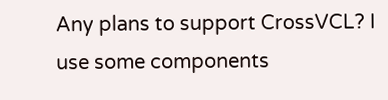Any plans to support CrossVCL? I use some components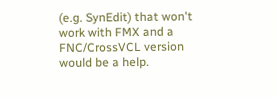(e.g. SynEdit) that won't work with FMX and a FNC/CrossVCL version would be a help.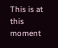This is at this moment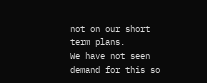not on our short term plans.
We have not seen demand for this so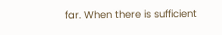far. When there is sufficient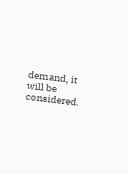demand, it will be considered.